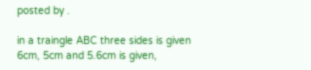posted by .

in a traingle ABC three sides is given 6cm, 5cm and 5.6cm is given,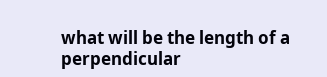what will be the length of a perpendicular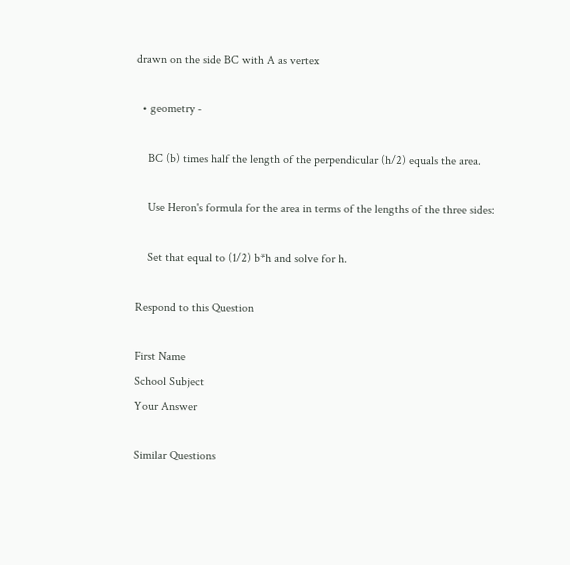drawn on the side BC with A as vertex

  • geometry -

    BC (b) times half the length of the perpendicular (h/2) equals the area.

    Use Heron's formula for the area in terms of the lengths of the three sides:

    Set that equal to (1/2) b*h and solve for h.

Respond to this Question

First Name
School Subject
Your Answer

Similar Questions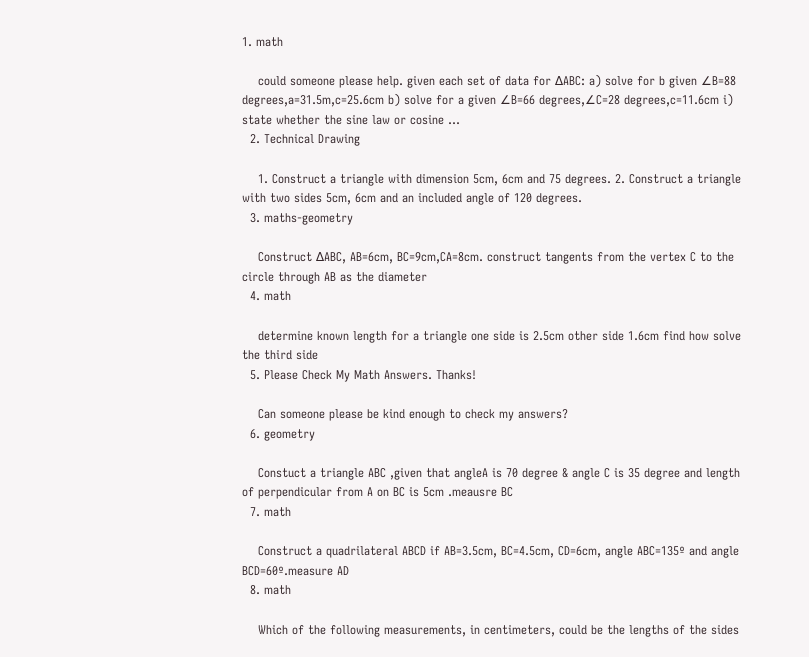1. math

    could someone please help. given each set of data for ∆ABC: a) solve for b given ∠B=88 degrees,a=31.5m,c=25.6cm b) solve for a given ∠B=66 degrees,∠C=28 degrees,c=11.6cm i) state whether the sine law or cosine …
  2. Technical Drawing

    1. Construct a triangle with dimension 5cm, 6cm and 75 degrees. 2. Construct a triangle with two sides 5cm, 6cm and an included angle of 120 degrees.
  3. maths-geometry

    Construct ∆ABC, AB=6cm, BC=9cm,CA=8cm. construct tangents from the vertex C to the circle through AB as the diameter
  4. math

    determine known length for a triangle one side is 2.5cm other side 1.6cm find how solve the third side
  5. Please Check My Math Answers. Thanks!

    Can someone please be kind enough to check my answers?
  6. geometry

    Constuct a triangle ABC ,given that angleA is 70 degree & angle C is 35 degree and length of perpendicular from A on BC is 5cm .meausre BC
  7. math

    Construct a quadrilateral ABCD if AB=3.5cm, BC=4.5cm, CD=6cm, angle ABC=135º and angle BCD=60º.measure AD
  8. math

    Which of the following measurements, in centimeters, could be the lengths of the sides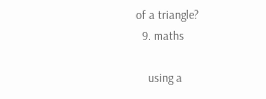of a triangle?
  9. maths

    using a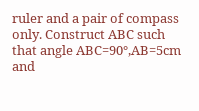ruler and a pair of compass only. Construct ABC such that angle ABC=90°,AB=5cm and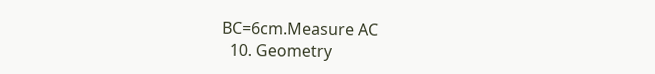BC=6cm.Measure AC
  10. Geometry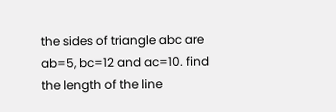the sides of triangle abc are ab=5, bc=12 and ac=10. find the length of the line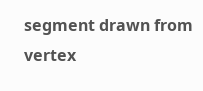segment drawn from vertex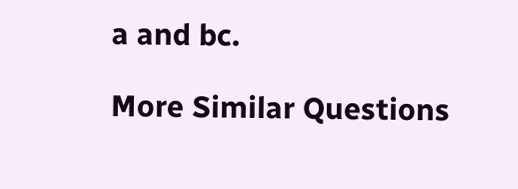a and bc.

More Similar Questions